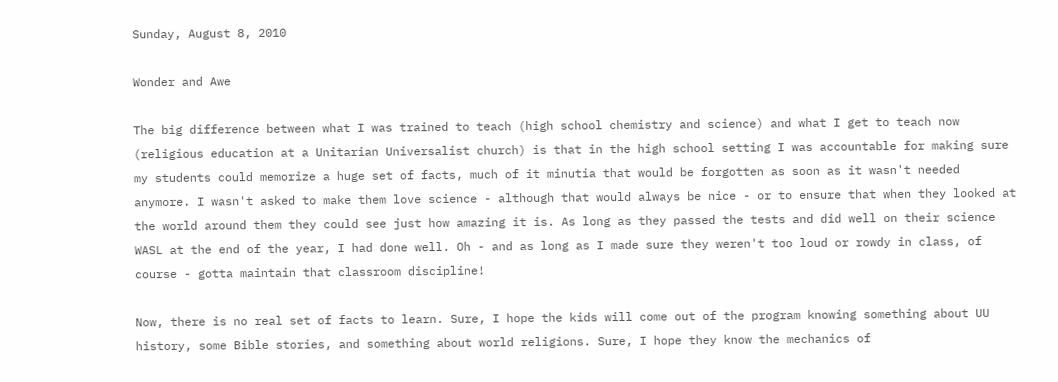Sunday, August 8, 2010

Wonder and Awe

The big difference between what I was trained to teach (high school chemistry and science) and what I get to teach now (religious education at a Unitarian Universalist church) is that in the high school setting I was accountable for making sure my students could memorize a huge set of facts, much of it minutia that would be forgotten as soon as it wasn't needed anymore. I wasn't asked to make them love science - although that would always be nice - or to ensure that when they looked at the world around them they could see just how amazing it is. As long as they passed the tests and did well on their science WASL at the end of the year, I had done well. Oh - and as long as I made sure they weren't too loud or rowdy in class, of course - gotta maintain that classroom discipline!

Now, there is no real set of facts to learn. Sure, I hope the kids will come out of the program knowing something about UU history, some Bible stories, and something about world religions. Sure, I hope they know the mechanics of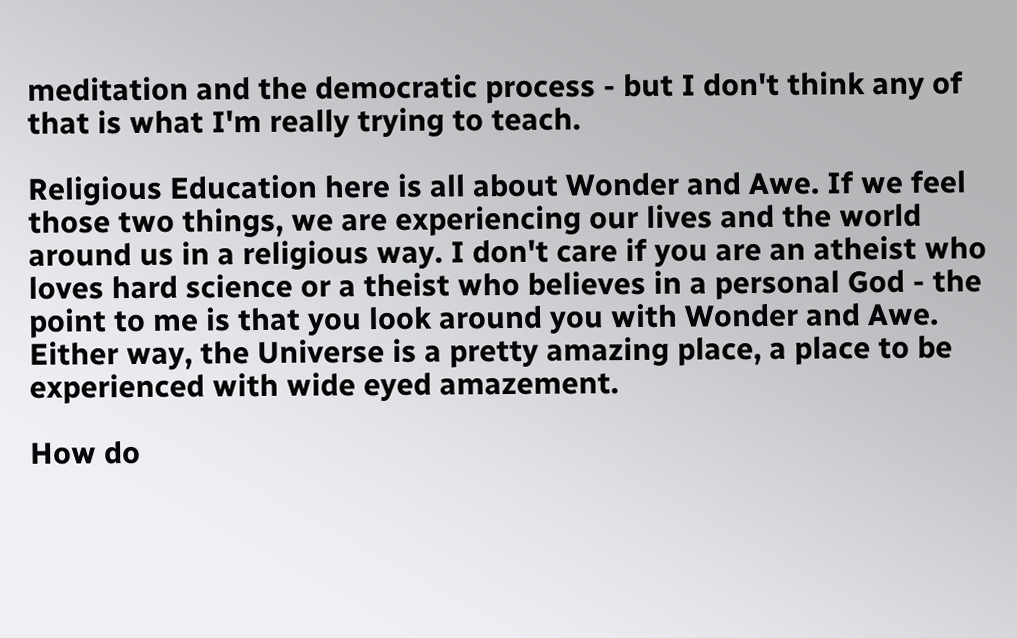meditation and the democratic process - but I don't think any of that is what I'm really trying to teach.

Religious Education here is all about Wonder and Awe. If we feel those two things, we are experiencing our lives and the world around us in a religious way. I don't care if you are an atheist who loves hard science or a theist who believes in a personal God - the point to me is that you look around you with Wonder and Awe. Either way, the Universe is a pretty amazing place, a place to be experienced with wide eyed amazement.

How do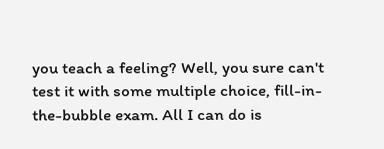you teach a feeling? Well, you sure can't test it with some multiple choice, fill-in-the-bubble exam. All I can do is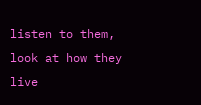listen to them, look at how they live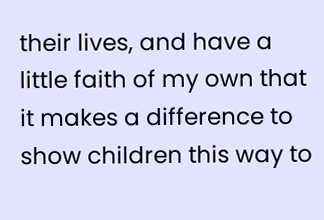their lives, and have a little faith of my own that it makes a difference to show children this way to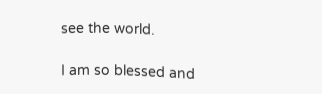see the world.

I am so blessed and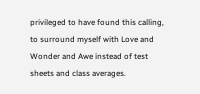privileged to have found this calling, to surround myself with Love and Wonder and Awe instead of test sheets and class averages.